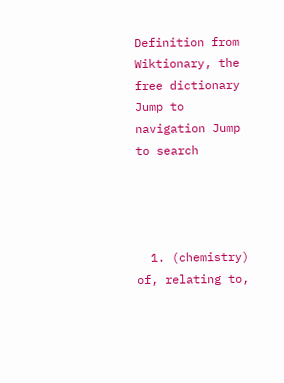Definition from Wiktionary, the free dictionary
Jump to navigation Jump to search




  1. (chemistry) of, relating to,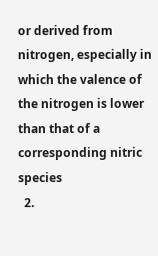or derived from nitrogen, especially in which the valence of the nitrogen is lower than that of a corresponding nitric species
  2.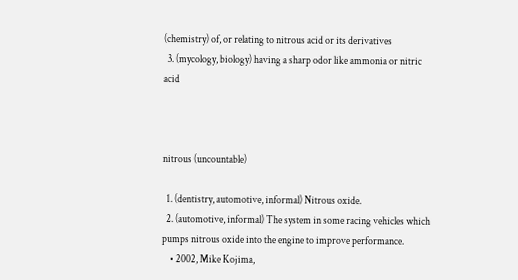(chemistry) of, or relating to nitrous acid or its derivatives
  3. (mycology, biology) having a sharp odor like ammonia or nitric acid



nitrous (uncountable)

  1. (dentistry, automotive, informal) Nitrous oxide.
  2. (automotive, informal) The system in some racing vehicles which pumps nitrous oxide into the engine to improve performance.
    • 2002, Mike Kojima,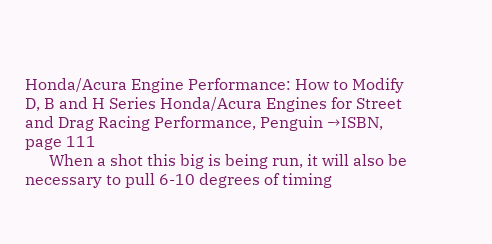Honda/Acura Engine Performance: How to Modify D, B and H Series Honda/Acura Engines for Street and Drag Racing Performance, Penguin →ISBN, page 111
      When a shot this big is being run, it will also be necessary to pull 6-10 degrees of timing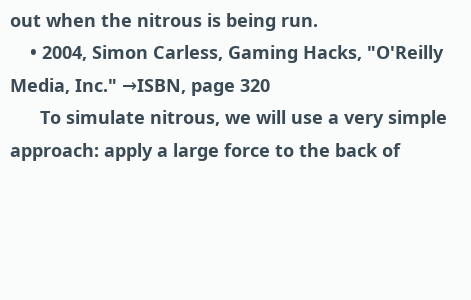out when the nitrous is being run.
    • 2004, Simon Carless, Gaming Hacks, "O'Reilly Media, Inc." →ISBN, page 320
      To simulate nitrous, we will use a very simple approach: apply a large force to the back of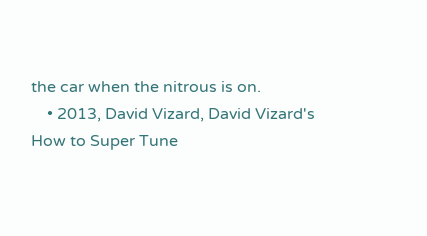the car when the nitrous is on.
    • 2013, David Vizard, David Vizard's How to Super Tune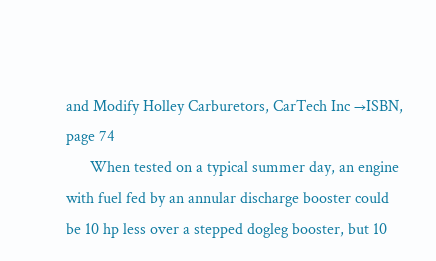and Modify Holley Carburetors, CarTech Inc →ISBN, page 74
      When tested on a typical summer day, an engine with fuel fed by an annular discharge booster could be 10 hp less over a stepped dogleg booster, but 10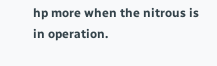hp more when the nitrous is in operation.